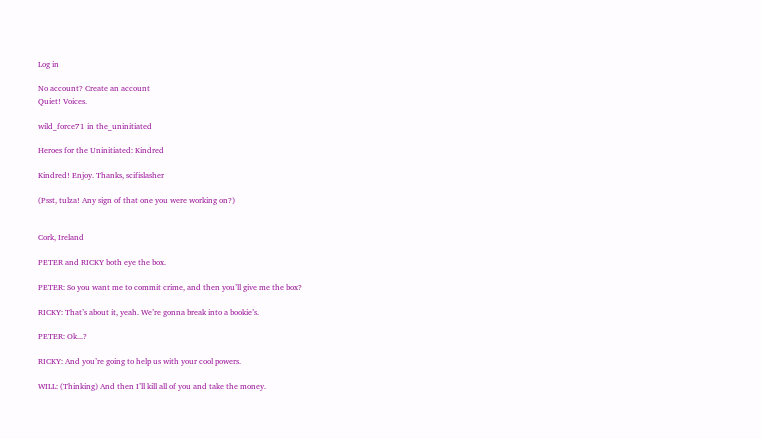Log in

No account? Create an account
Quiet! Voices.

wild_force71 in the_uninitiated

Heroes for the Uninitiated: Kindred

Kindred! Enjoy. Thanks, scifislasher

(Psst, tulza! Any sign of that one you were working on?)


Cork, Ireland

PETER and RICKY both eye the box.

PETER: So you want me to commit crime, and then you’ll give me the box?

RICKY: That’s about it, yeah. We’re gonna break into a bookie’s.

PETER: Ok...?

RICKY: And you’re going to help us with your cool powers.

WILL: (Thinking) And then I’ll kill all of you and take the money.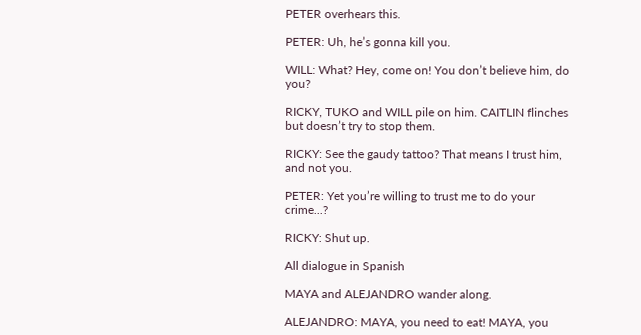PETER overhears this.

PETER: Uh, he’s gonna kill you.

WILL: What? Hey, come on! You don’t believe him, do you?

RICKY, TUKO and WILL pile on him. CAITLIN flinches but doesn’t try to stop them.

RICKY: See the gaudy tattoo? That means I trust him, and not you.

PETER: Yet you’re willing to trust me to do your crime...?

RICKY: Shut up.

All dialogue in Spanish

MAYA and ALEJANDRO wander along.

ALEJANDRO: MAYA, you need to eat! MAYA, you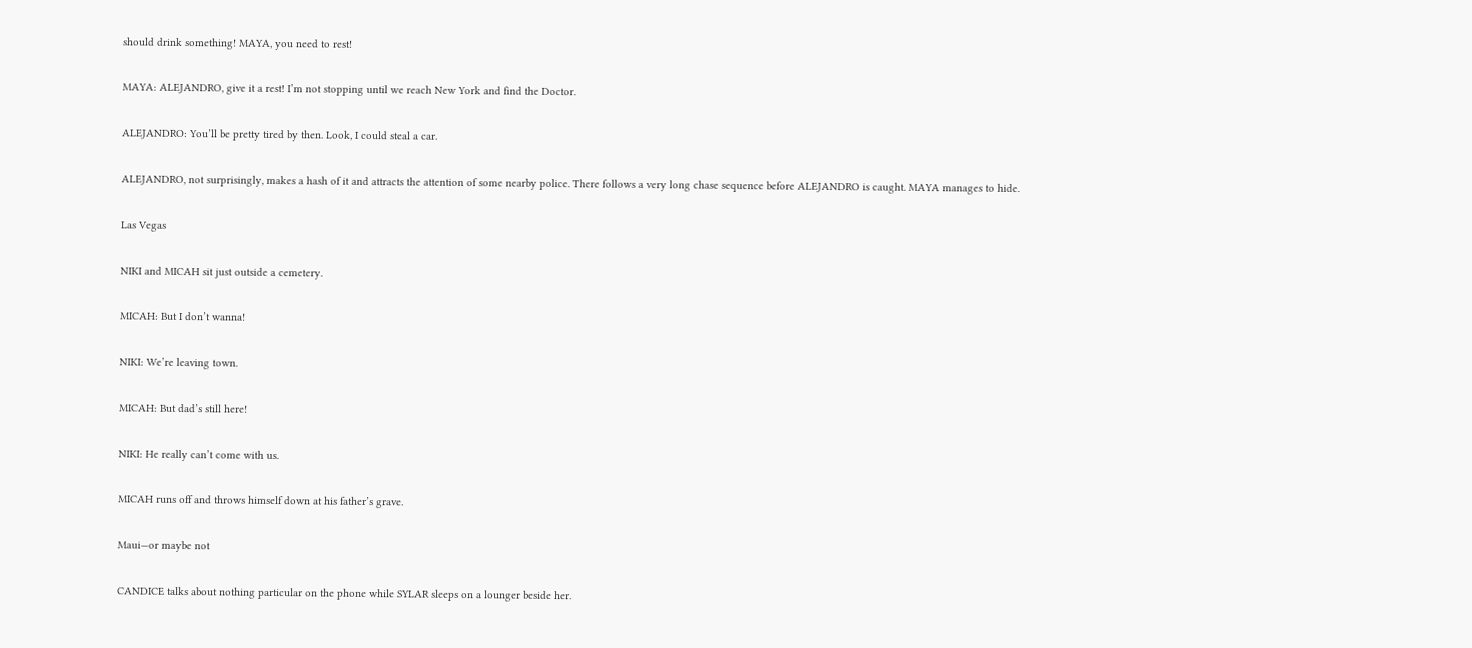should drink something! MAYA, you need to rest!

MAYA: ALEJANDRO, give it a rest! I’m not stopping until we reach New York and find the Doctor.

ALEJANDRO: You’ll be pretty tired by then. Look, I could steal a car.

ALEJANDRO, not surprisingly, makes a hash of it and attracts the attention of some nearby police. There follows a very long chase sequence before ALEJANDRO is caught. MAYA manages to hide.

Las Vegas

NIKI and MICAH sit just outside a cemetery.

MICAH: But I don’t wanna!

NIKI: We’re leaving town.

MICAH: But dad’s still here!

NIKI: He really can’t come with us.

MICAH runs off and throws himself down at his father’s grave.

Maui—or maybe not

CANDICE talks about nothing particular on the phone while SYLAR sleeps on a lounger beside her.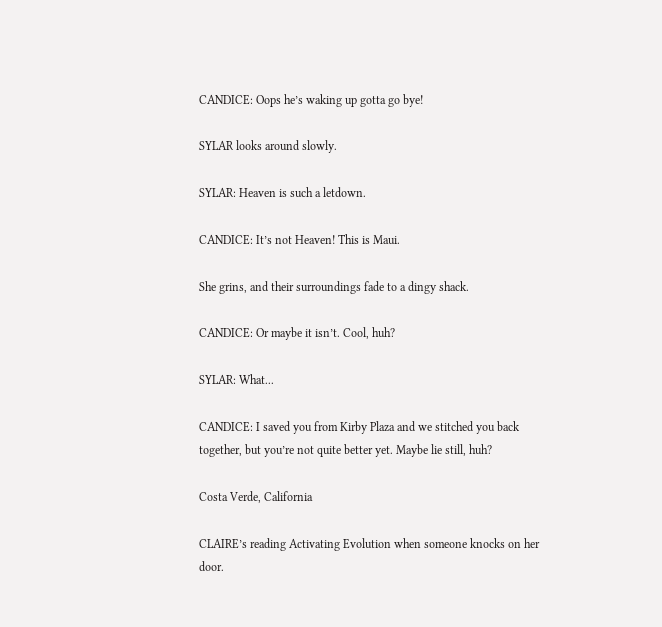CANDICE: Oops he’s waking up gotta go bye!

SYLAR looks around slowly.

SYLAR: Heaven is such a letdown.

CANDICE: It’s not Heaven! This is Maui.

She grins, and their surroundings fade to a dingy shack.

CANDICE: Or maybe it isn’t. Cool, huh?

SYLAR: What...

CANDICE: I saved you from Kirby Plaza and we stitched you back together, but you’re not quite better yet. Maybe lie still, huh?

Costa Verde, California

CLAIRE’s reading Activating Evolution when someone knocks on her door.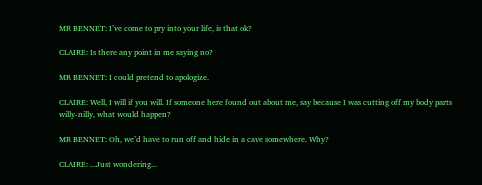MR BENNET: I’ve come to pry into your life, is that ok?

CLAIRE: Is there any point in me saying no?

MR BENNET: I could pretend to apologize.

CLAIRE: Well, I will if you will. If someone here found out about me, say because I was cutting off my body parts willy-nilly, what would happen?

MR BENNET: Oh, we’d have to run off and hide in a cave somewhere. Why?

CLAIRE: ...Just wondering...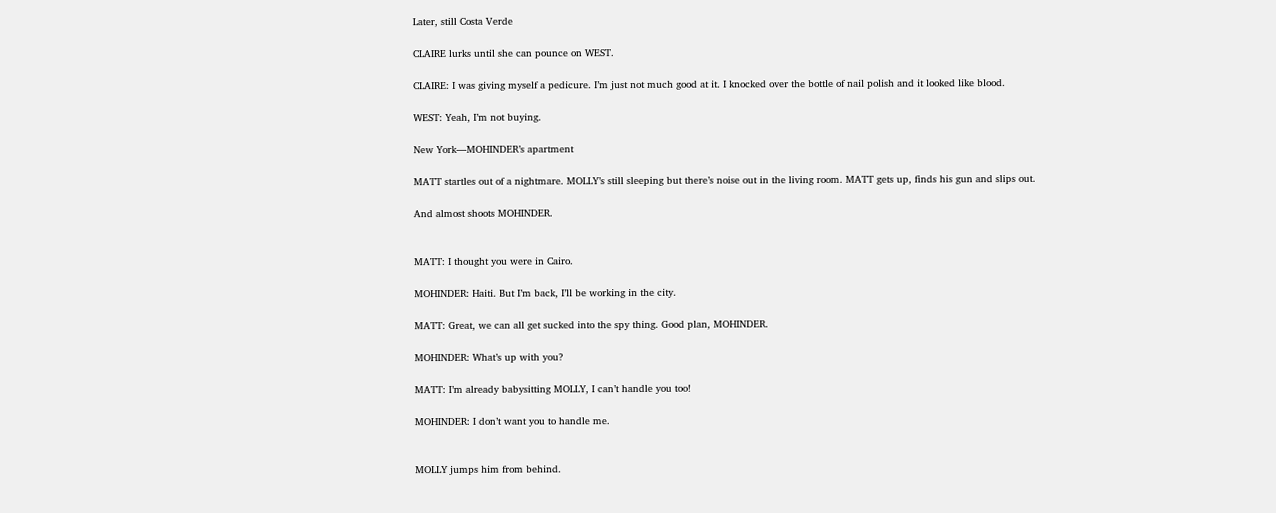Later, still Costa Verde

CLAIRE lurks until she can pounce on WEST.

CLAIRE: I was giving myself a pedicure. I’m just not much good at it. I knocked over the bottle of nail polish and it looked like blood.

WEST: Yeah, I’m not buying.

New York—MOHINDER’s apartment

MATT startles out of a nightmare. MOLLY’s still sleeping but there’s noise out in the living room. MATT gets up, finds his gun and slips out.

And almost shoots MOHINDER.


MATT: I thought you were in Cairo.

MOHINDER: Haiti. But I’m back, I’ll be working in the city.

MATT: Great, we can all get sucked into the spy thing. Good plan, MOHINDER.

MOHINDER: What’s up with you?

MATT: I’m already babysitting MOLLY, I can’t handle you too!

MOHINDER: I don’t want you to handle me.


MOLLY jumps him from behind.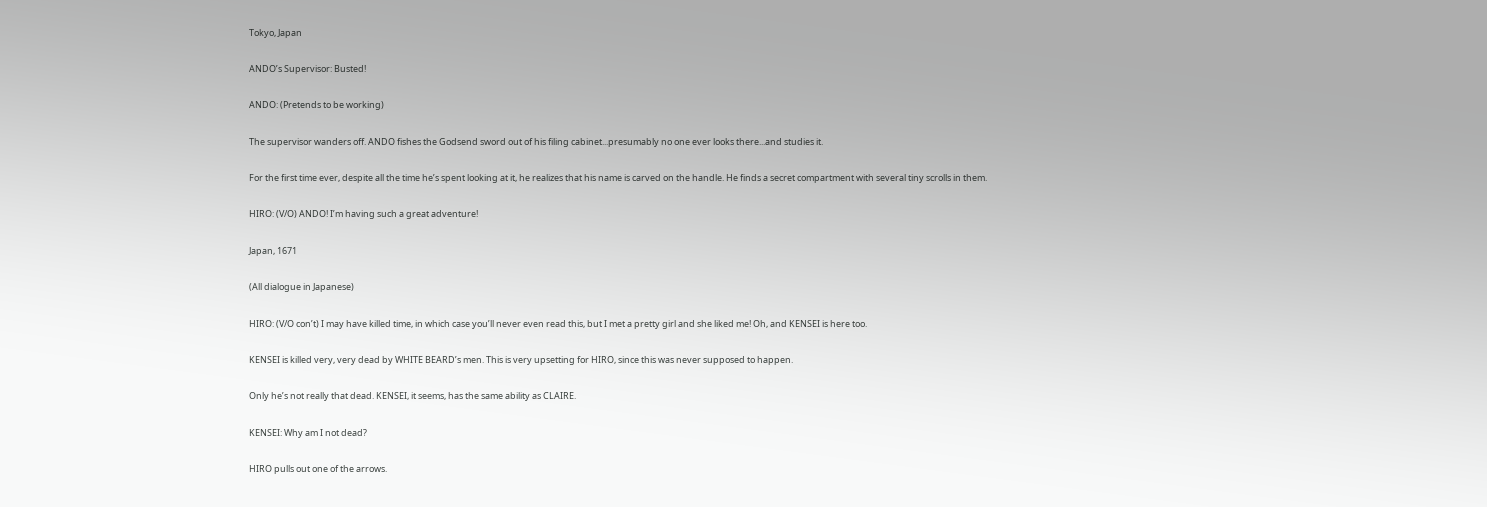Tokyo, Japan

ANDO’s Supervisor: Busted!

ANDO: (Pretends to be working)

The supervisor wanders off. ANDO fishes the Godsend sword out of his filing cabinet...presumably no one ever looks there...and studies it.

For the first time ever, despite all the time he’s spent looking at it, he realizes that his name is carved on the handle. He finds a secret compartment with several tiny scrolls in them.

HIRO: (V/O) ANDO! I’m having such a great adventure!

Japan, 1671

(All dialogue in Japanese)

HIRO: (V/O con’t) I may have killed time, in which case you’ll never even read this, but I met a pretty girl and she liked me! Oh, and KENSEI is here too.

KENSEI is killed very, very dead by WHITE BEARD’s men. This is very upsetting for HIRO, since this was never supposed to happen.

Only he’s not really that dead. KENSEI, it seems, has the same ability as CLAIRE.

KENSEI: Why am I not dead?

HIRO pulls out one of the arrows.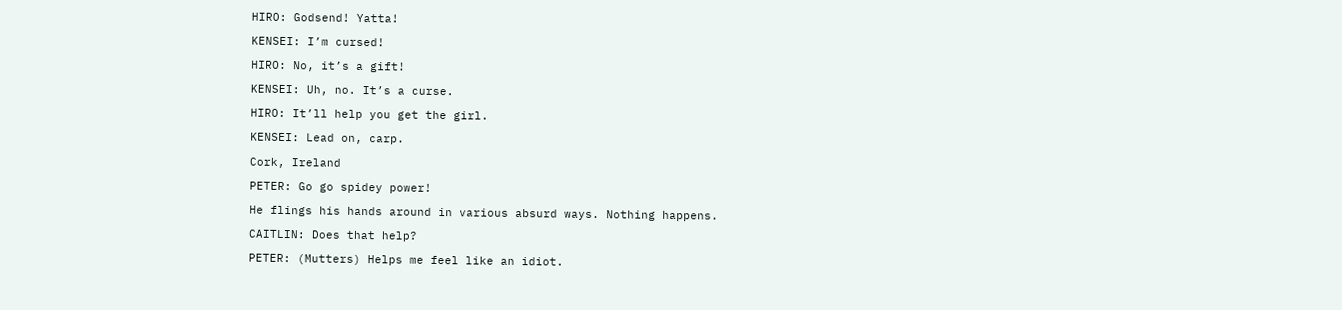HIRO: Godsend! Yatta!

KENSEI: I’m cursed!

HIRO: No, it’s a gift!

KENSEI: Uh, no. It’s a curse.

HIRO: It’ll help you get the girl.

KENSEI: Lead on, carp.

Cork, Ireland

PETER: Go go spidey power!

He flings his hands around in various absurd ways. Nothing happens.

CAITLIN: Does that help?

PETER: (Mutters) Helps me feel like an idiot.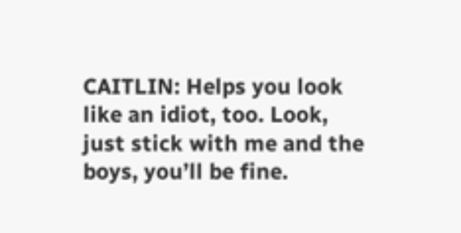CAITLIN: Helps you look like an idiot, too. Look, just stick with me and the boys, you’ll be fine.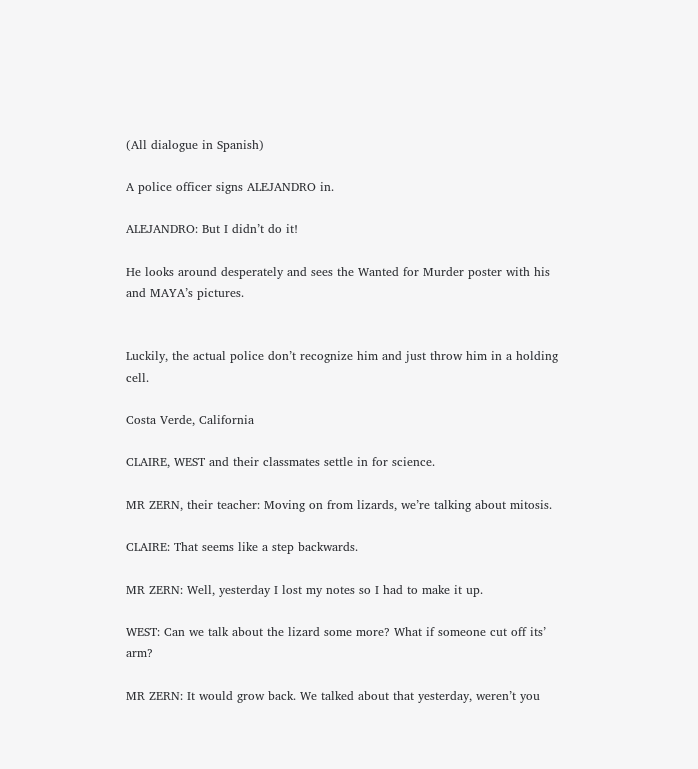(All dialogue in Spanish)

A police officer signs ALEJANDRO in.

ALEJANDRO: But I didn’t do it!

He looks around desperately and sees the Wanted for Murder poster with his and MAYA’s pictures.


Luckily, the actual police don’t recognize him and just throw him in a holding cell.

Costa Verde, California

CLAIRE, WEST and their classmates settle in for science.

MR ZERN, their teacher: Moving on from lizards, we’re talking about mitosis.

CLAIRE: That seems like a step backwards.

MR ZERN: Well, yesterday I lost my notes so I had to make it up.

WEST: Can we talk about the lizard some more? What if someone cut off its’ arm?

MR ZERN: It would grow back. We talked about that yesterday, weren’t you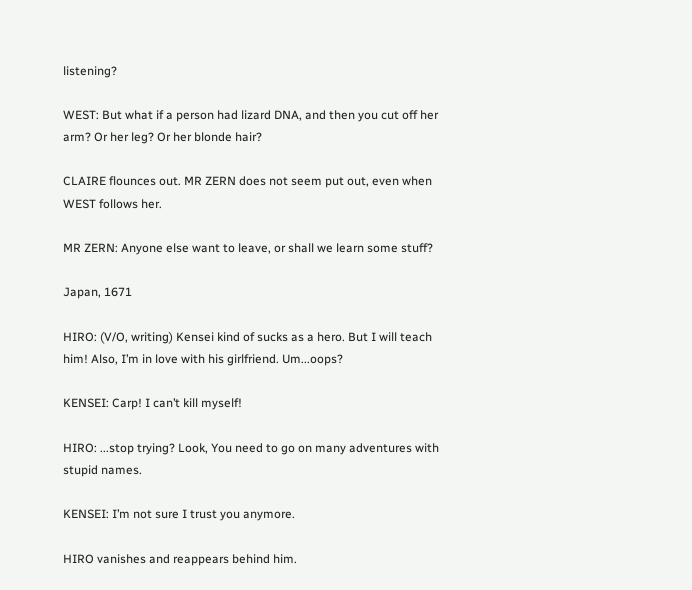listening?

WEST: But what if a person had lizard DNA, and then you cut off her arm? Or her leg? Or her blonde hair?

CLAIRE flounces out. MR ZERN does not seem put out, even when WEST follows her.

MR ZERN: Anyone else want to leave, or shall we learn some stuff?

Japan, 1671

HIRO: (V/O, writing) Kensei kind of sucks as a hero. But I will teach him! Also, I’m in love with his girlfriend. Um...oops?

KENSEI: Carp! I can’t kill myself!

HIRO: ...stop trying? Look, You need to go on many adventures with stupid names.

KENSEI: I’m not sure I trust you anymore.

HIRO vanishes and reappears behind him.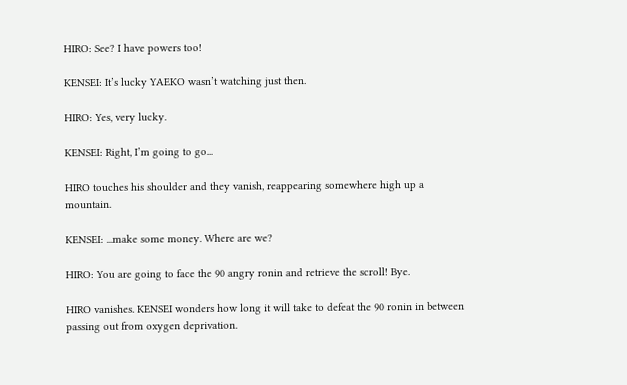HIRO: See? I have powers too!

KENSEI: It’s lucky YAEKO wasn’t watching just then.

HIRO: Yes, very lucky.

KENSEI: Right, I’m going to go...

HIRO touches his shoulder and they vanish, reappearing somewhere high up a mountain.

KENSEI: ...make some money. Where are we?

HIRO: You are going to face the 90 angry ronin and retrieve the scroll! Bye.

HIRO vanishes. KENSEI wonders how long it will take to defeat the 90 ronin in between passing out from oxygen deprivation.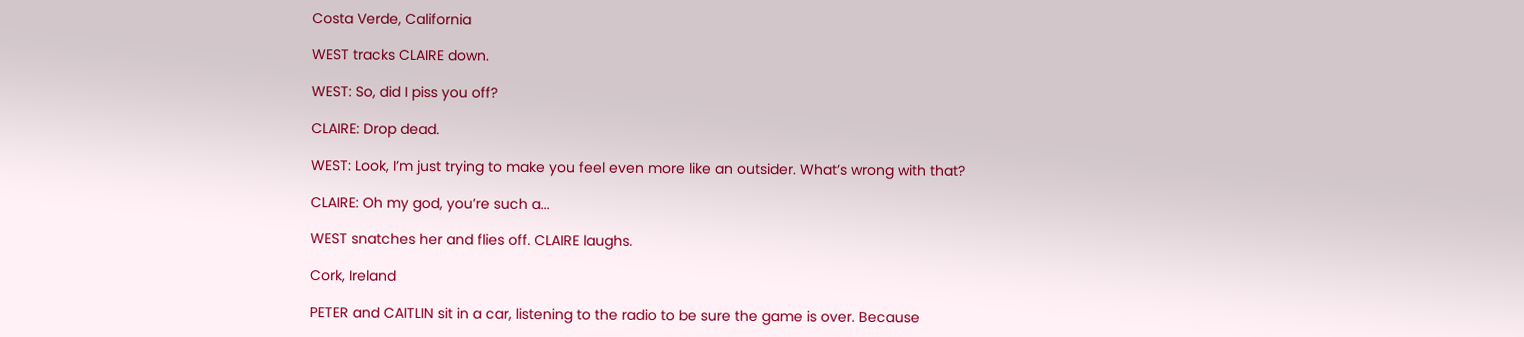Costa Verde, California

WEST tracks CLAIRE down.

WEST: So, did I piss you off?

CLAIRE: Drop dead.

WEST: Look, I’m just trying to make you feel even more like an outsider. What’s wrong with that?

CLAIRE: Oh my god, you’re such a...

WEST snatches her and flies off. CLAIRE laughs.

Cork, Ireland

PETER and CAITLIN sit in a car, listening to the radio to be sure the game is over. Because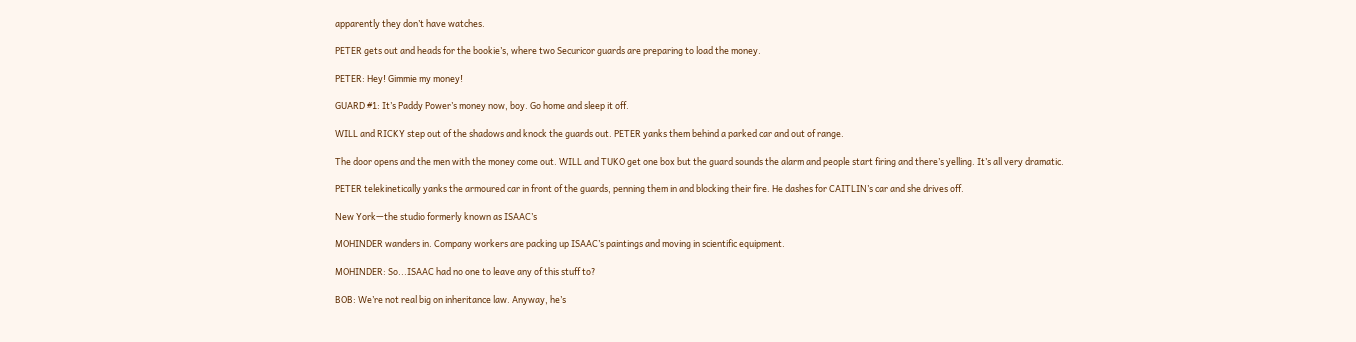apparently they don’t have watches.

PETER gets out and heads for the bookie’s, where two Securicor guards are preparing to load the money.

PETER: Hey! Gimmie my money!

GUARD #1: It’s Paddy Power’s money now, boy. Go home and sleep it off.

WILL and RICKY step out of the shadows and knock the guards out. PETER yanks them behind a parked car and out of range.

The door opens and the men with the money come out. WILL and TUKO get one box but the guard sounds the alarm and people start firing and there’s yelling. It’s all very dramatic.

PETER telekinetically yanks the armoured car in front of the guards, penning them in and blocking their fire. He dashes for CAITLIN’s car and she drives off.

New York—the studio formerly known as ISAAC’s

MOHINDER wanders in. Company workers are packing up ISAAC’s paintings and moving in scientific equipment.

MOHINDER: So...ISAAC had no one to leave any of this stuff to?

BOB: We’re not real big on inheritance law. Anyway, he’s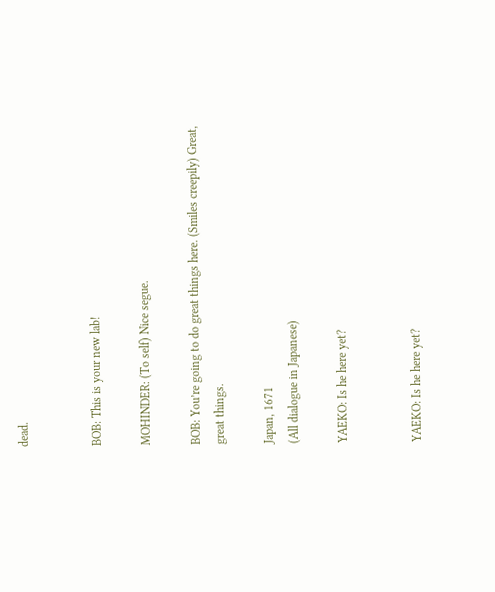dead.


BOB: This is your new lab!

MOHINDER: (To self) Nice segue.

BOB: You’re going to do great things here. (Smiles creepily) Great, great things.

Japan, 1671
(All dialogue in Japanese)

YAEKO: Is he here yet?


YAEKO: Is he here yet?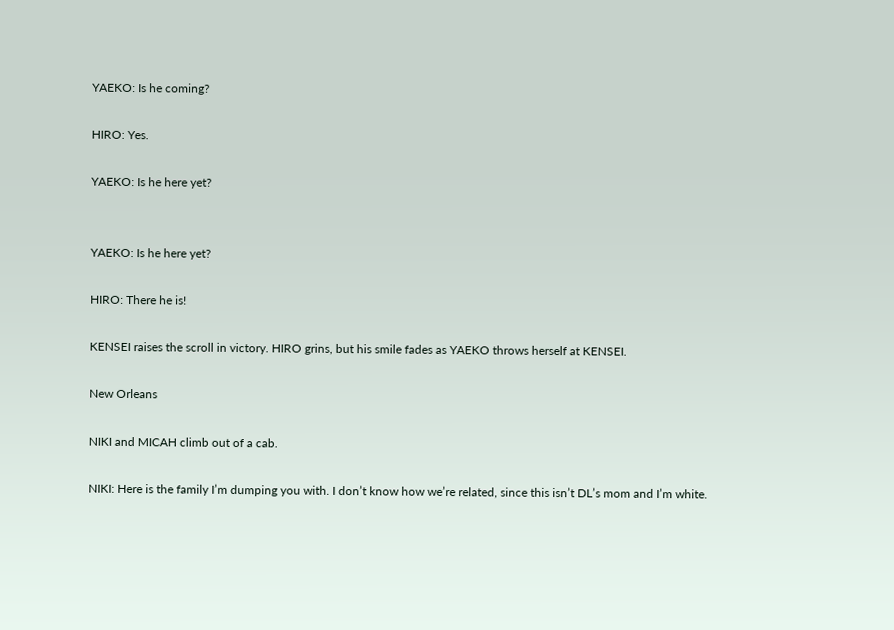YAEKO: Is he coming?

HIRO: Yes.

YAEKO: Is he here yet?


YAEKO: Is he here yet?

HIRO: There he is!

KENSEI raises the scroll in victory. HIRO grins, but his smile fades as YAEKO throws herself at KENSEI.

New Orleans

NIKI and MICAH climb out of a cab.

NIKI: Here is the family I’m dumping you with. I don’t know how we’re related, since this isn’t DL’s mom and I’m white.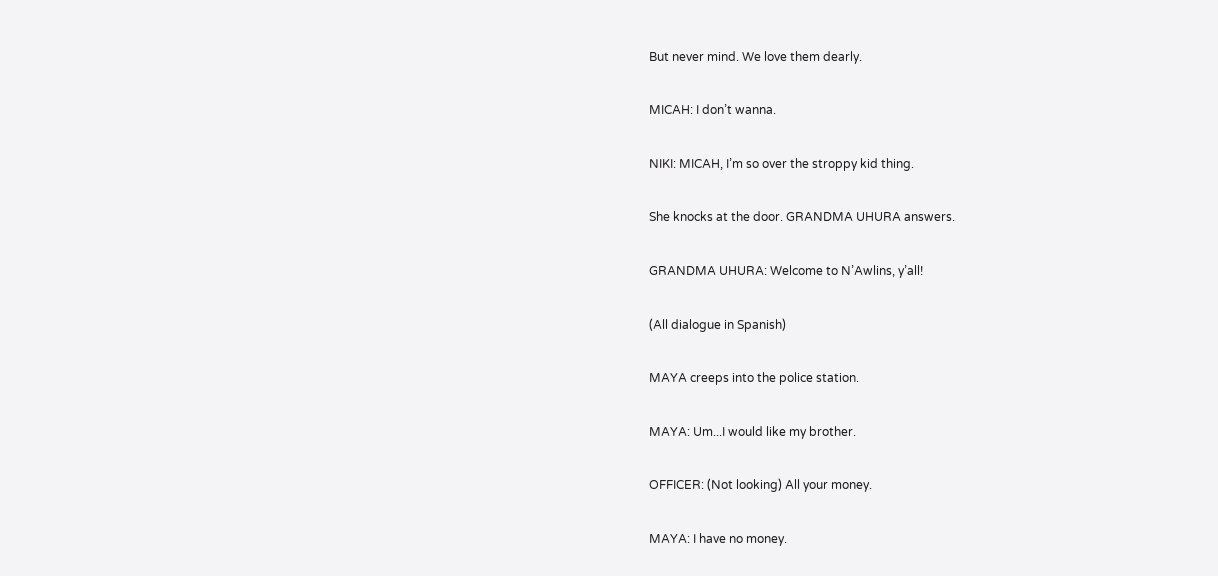But never mind. We love them dearly.

MICAH: I don’t wanna.

NIKI: MICAH, I’m so over the stroppy kid thing.

She knocks at the door. GRANDMA UHURA answers.

GRANDMA UHURA: Welcome to N’Awlins, y’all!

(All dialogue in Spanish)

MAYA creeps into the police station.

MAYA: Um...I would like my brother.

OFFICER: (Not looking) All your money.

MAYA: I have no money.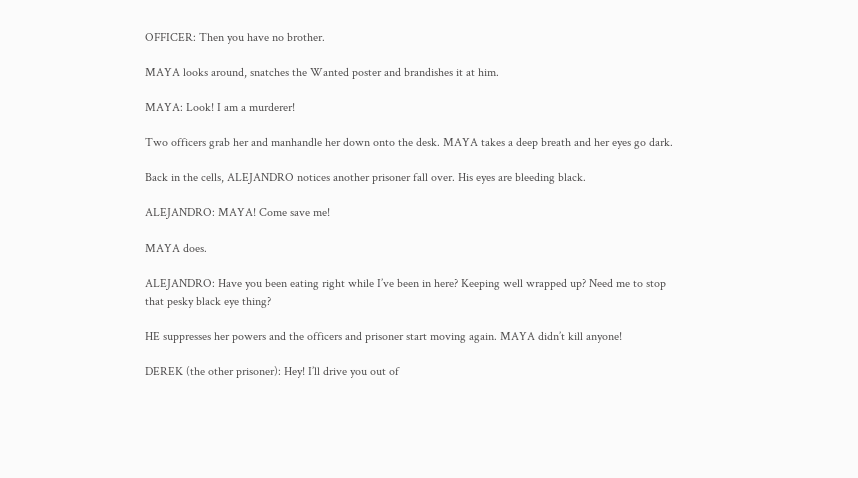OFFICER: Then you have no brother.

MAYA looks around, snatches the Wanted poster and brandishes it at him.

MAYA: Look! I am a murderer!

Two officers grab her and manhandle her down onto the desk. MAYA takes a deep breath and her eyes go dark.

Back in the cells, ALEJANDRO notices another prisoner fall over. His eyes are bleeding black.

ALEJANDRO: MAYA! Come save me!

MAYA does.

ALEJANDRO: Have you been eating right while I’ve been in here? Keeping well wrapped up? Need me to stop that pesky black eye thing?

HE suppresses her powers and the officers and prisoner start moving again. MAYA didn’t kill anyone!

DEREK (the other prisoner): Hey! I’ll drive you out of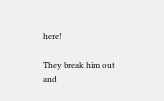here!

They break him out and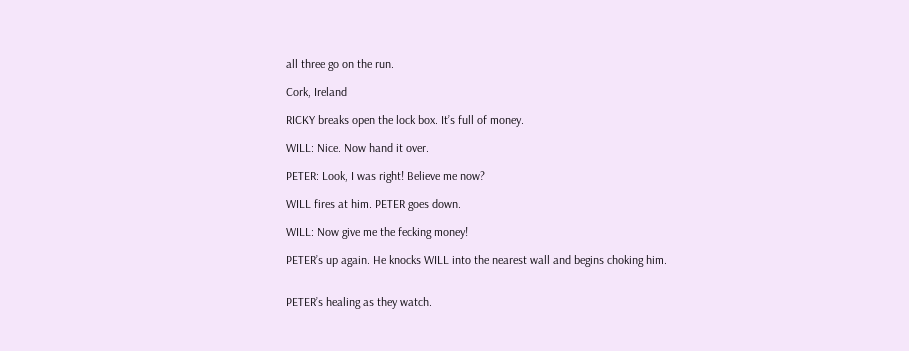all three go on the run.

Cork, Ireland

RICKY breaks open the lock box. It’s full of money.

WILL: Nice. Now hand it over.

PETER: Look, I was right! Believe me now?

WILL fires at him. PETER goes down.

WILL: Now give me the fecking money!

PETER’s up again. He knocks WILL into the nearest wall and begins choking him.


PETER’s healing as they watch.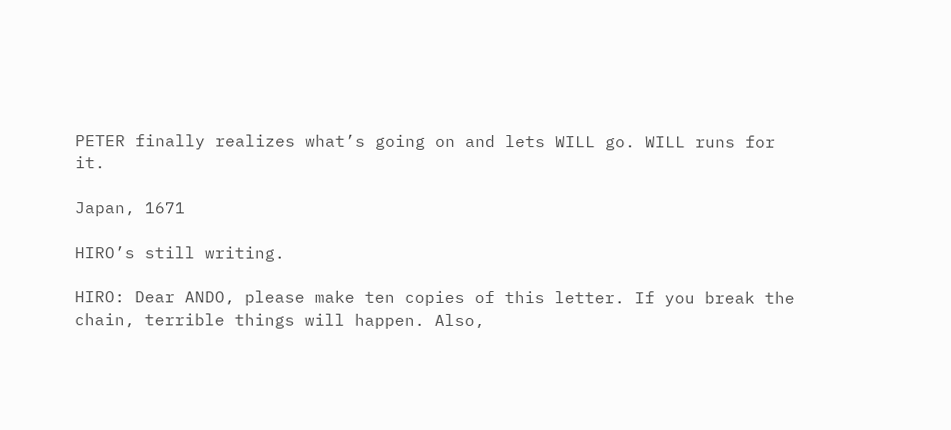PETER finally realizes what’s going on and lets WILL go. WILL runs for it.

Japan, 1671

HIRO’s still writing.

HIRO: Dear ANDO, please make ten copies of this letter. If you break the chain, terrible things will happen. Also,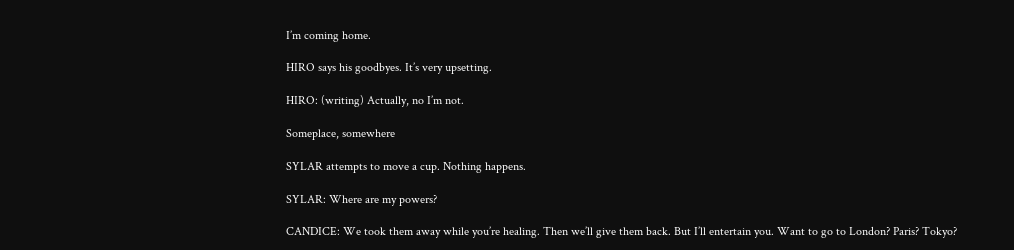I’m coming home.

HIRO says his goodbyes. It’s very upsetting.

HIRO: (writing) Actually, no I’m not.

Someplace, somewhere

SYLAR attempts to move a cup. Nothing happens.

SYLAR: Where are my powers?

CANDICE: We took them away while you’re healing. Then we’ll give them back. But I’ll entertain you. Want to go to London? Paris? Tokyo?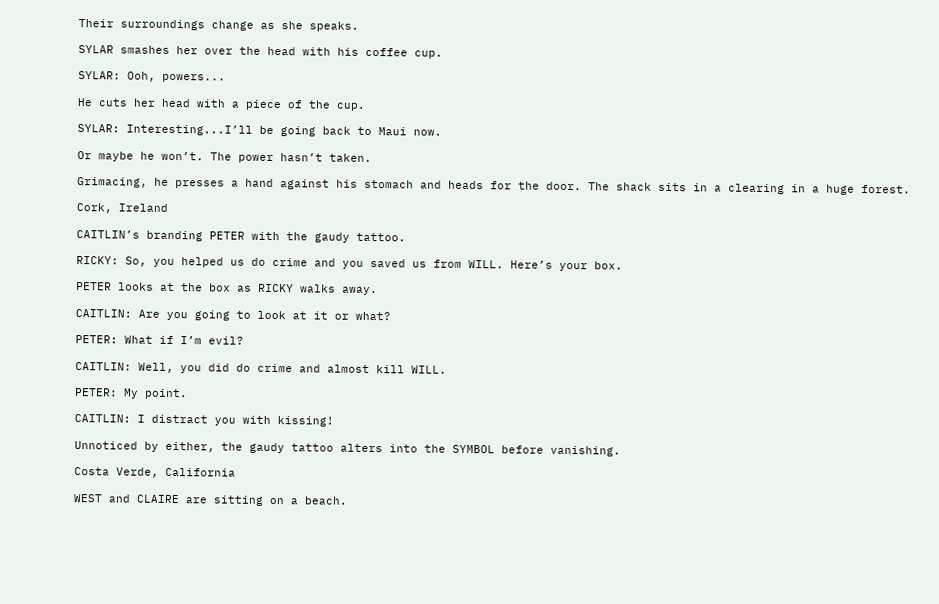Their surroundings change as she speaks.

SYLAR smashes her over the head with his coffee cup.

SYLAR: Ooh, powers...

He cuts her head with a piece of the cup.

SYLAR: Interesting...I’ll be going back to Maui now.

Or maybe he won’t. The power hasn’t taken.

Grimacing, he presses a hand against his stomach and heads for the door. The shack sits in a clearing in a huge forest.

Cork, Ireland

CAITLIN’s branding PETER with the gaudy tattoo.

RICKY: So, you helped us do crime and you saved us from WILL. Here’s your box.

PETER looks at the box as RICKY walks away.

CAITLIN: Are you going to look at it or what?

PETER: What if I’m evil?

CAITLIN: Well, you did do crime and almost kill WILL.

PETER: My point.

CAITLIN: I distract you with kissing!

Unnoticed by either, the gaudy tattoo alters into the SYMBOL before vanishing.

Costa Verde, California

WEST and CLAIRE are sitting on a beach.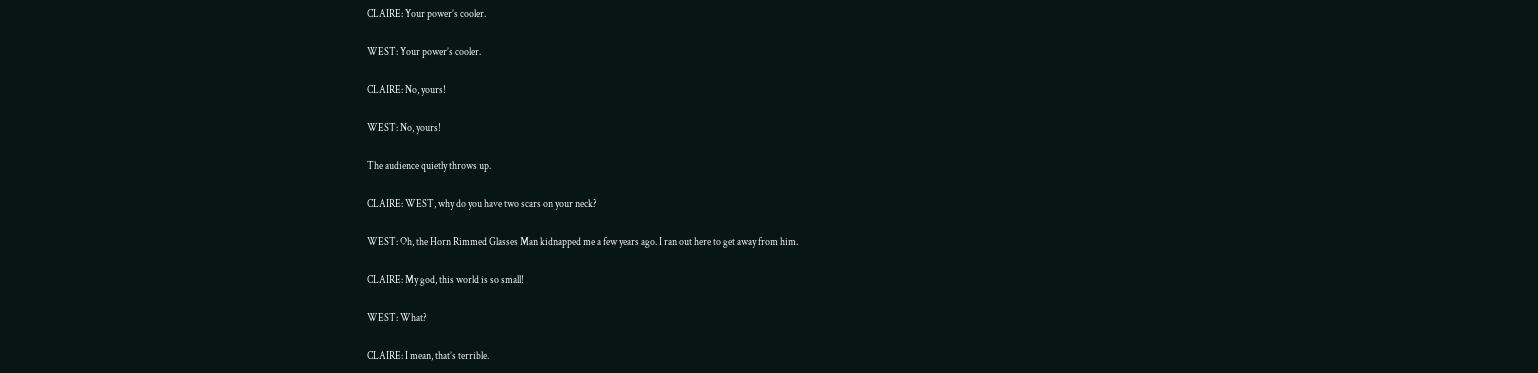CLAIRE: Your power’s cooler.

WEST: Your power’s cooler.

CLAIRE: No, yours!

WEST: No, yours!

The audience quietly throws up.

CLAIRE: WEST, why do you have two scars on your neck?

WEST: Oh, the Horn Rimmed Glasses Man kidnapped me a few years ago. I ran out here to get away from him.

CLAIRE: My god, this world is so small!

WEST: What?

CLAIRE: I mean, that’s terrible.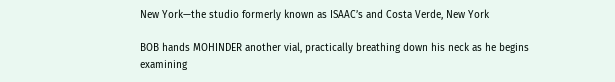New York—the studio formerly known as ISAAC’s and Costa Verde, New York

BOB hands MOHINDER another vial, practically breathing down his neck as he begins examining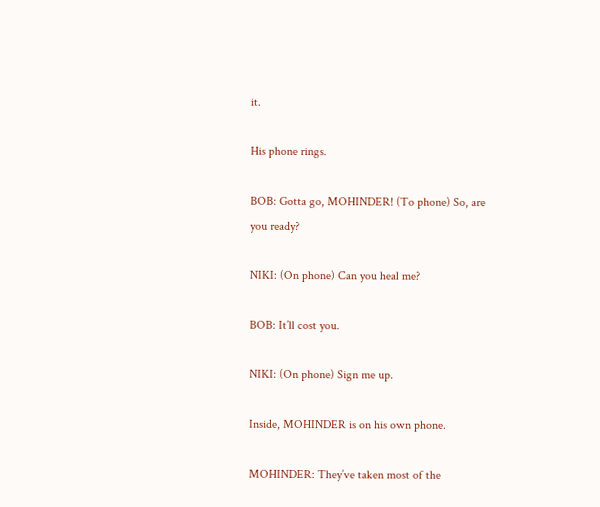it.

His phone rings.

BOB: Gotta go, MOHINDER! (To phone) So, are you ready?

NIKI: (On phone) Can you heal me?

BOB: It’ll cost you.

NIKI: (On phone) Sign me up.

Inside, MOHINDER is on his own phone.

MOHINDER: They’ve taken most of the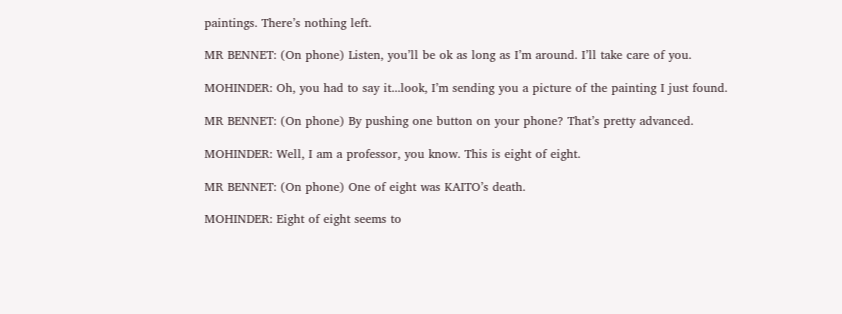paintings. There’s nothing left.

MR BENNET: (On phone) Listen, you’ll be ok as long as I’m around. I’ll take care of you.

MOHINDER: Oh, you had to say it...look, I’m sending you a picture of the painting I just found.

MR BENNET: (On phone) By pushing one button on your phone? That’s pretty advanced.

MOHINDER: Well, I am a professor, you know. This is eight of eight.

MR BENNET: (On phone) One of eight was KAITO’s death.

MOHINDER: Eight of eight seems to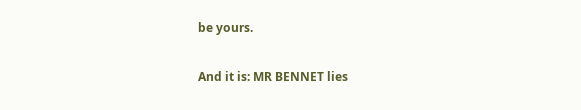be yours.

And it is: MR BENNET lies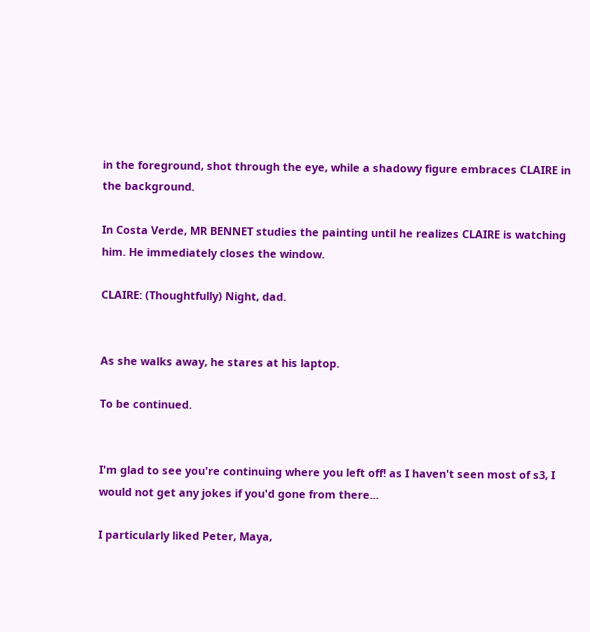in the foreground, shot through the eye, while a shadowy figure embraces CLAIRE in the background.

In Costa Verde, MR BENNET studies the painting until he realizes CLAIRE is watching him. He immediately closes the window.

CLAIRE: (Thoughtfully) Night, dad.


As she walks away, he stares at his laptop.

To be continued.


I'm glad to see you're continuing where you left off! as I haven't seen most of s3, I would not get any jokes if you'd gone from there...

I particularly liked Peter, Maya,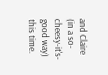and Claire (in a so-cheesy-it's-good way) this time.